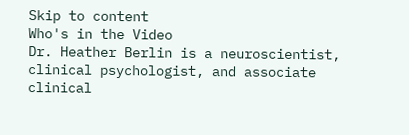Skip to content
Who's in the Video
Dr. Heather Berlin is a neuroscientist, clinical psychologist, and associate clinical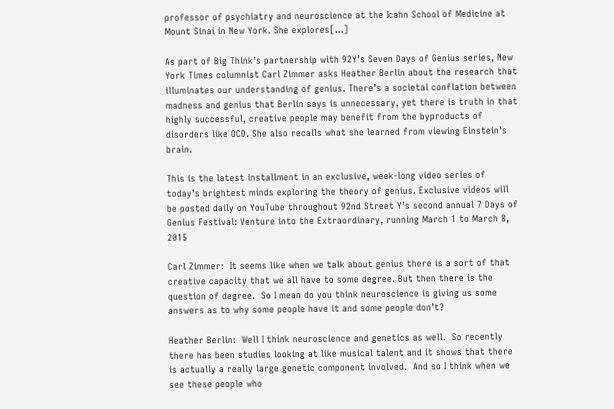professor of psychiatry and neuroscience at the Icahn School of Medicine at Mount Sinai in New York. She explores[…]

As part of Big Think’s partnership with 92Y’s Seven Days of Genius series, New York Times columnist Carl Zimmer asks Heather Berlin about the research that illuminates our understanding of genius. There’s a societal conflation between madness and genius that Berlin says is unnecessary, yet there is truth in that highly successful, creative people may benefit from the byproducts of disorders like OCD. She also recalls what she learned from viewing Einstein’s brain.

This is the latest installment in an exclusive, week-long video series of today’s brightest minds exploring the theory of genius. Exclusive videos will be posted daily on YouTube throughout 92nd Street Y’s second annual 7 Days of Genius Festival: Venture into the Extraordinary, running March 1 to March 8, 2015

Carl Zimmer:  It seems like when we talk about genius there is a sort of that creative capacity that we all have to some degree. But then there is the question of degree.  So I mean do you think neuroscience is giving us some answers as to why some people have it and some people don’t?

Heather Berlin:  Well I think neuroscience and genetics as well.  So recently there has been studies looking at like musical talent and it shows that there is actually a really large genetic component involved.  And so I think when we see these people who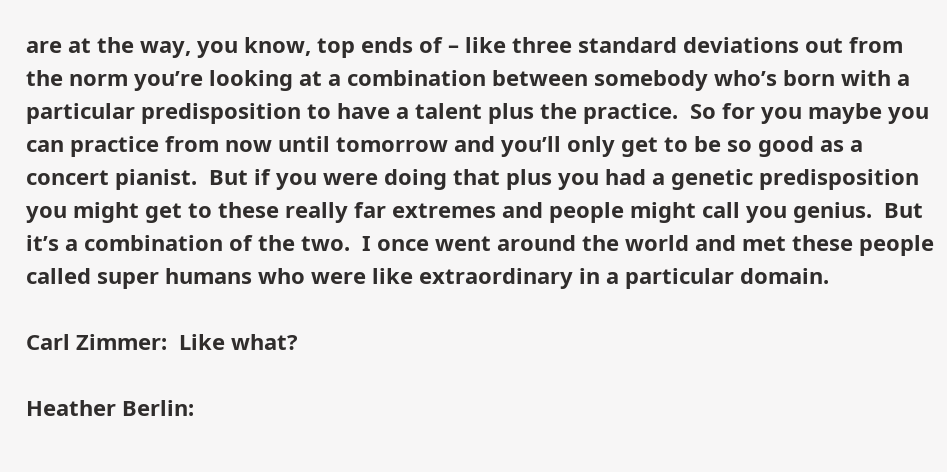are at the way, you know, top ends of – like three standard deviations out from the norm you’re looking at a combination between somebody who’s born with a particular predisposition to have a talent plus the practice.  So for you maybe you can practice from now until tomorrow and you’ll only get to be so good as a concert pianist.  But if you were doing that plus you had a genetic predisposition you might get to these really far extremes and people might call you genius.  But it’s a combination of the two.  I once went around the world and met these people called super humans who were like extraordinary in a particular domain.

Carl Zimmer:  Like what?

Heather Berlin: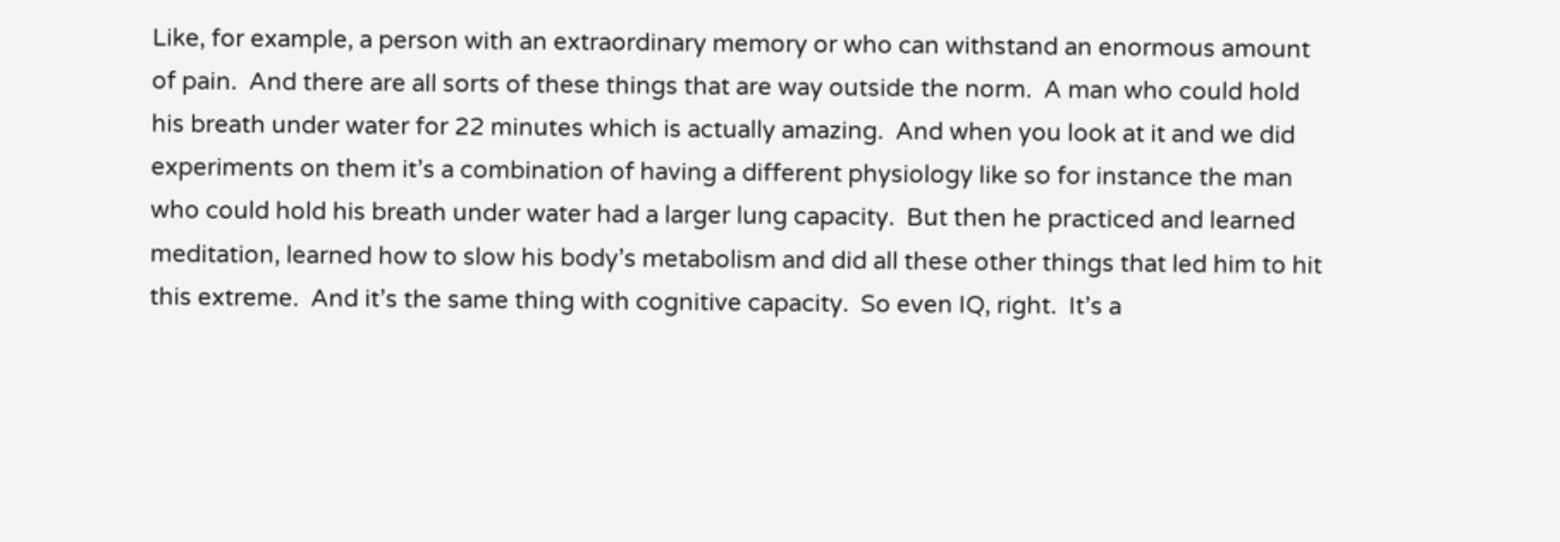Like, for example, a person with an extraordinary memory or who can withstand an enormous amount of pain.  And there are all sorts of these things that are way outside the norm.  A man who could hold his breath under water for 22 minutes which is actually amazing.  And when you look at it and we did experiments on them it’s a combination of having a different physiology like so for instance the man who could hold his breath under water had a larger lung capacity.  But then he practiced and learned meditation, learned how to slow his body’s metabolism and did all these other things that led him to hit this extreme.  And it’s the same thing with cognitive capacity.  So even IQ, right.  It’s a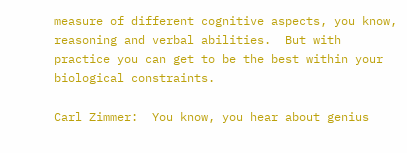measure of different cognitive aspects, you know, reasoning and verbal abilities.  But with practice you can get to be the best within your biological constraints.

Carl Zimmer:  You know, you hear about genius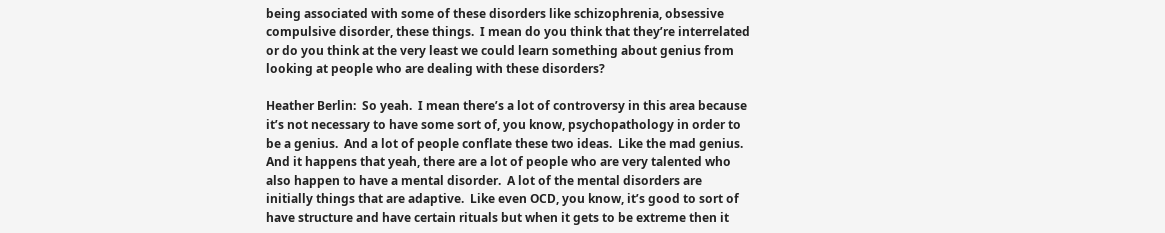being associated with some of these disorders like schizophrenia, obsessive compulsive disorder, these things.  I mean do you think that they’re interrelated or do you think at the very least we could learn something about genius from looking at people who are dealing with these disorders?

Heather Berlin:  So yeah.  I mean there’s a lot of controversy in this area because it’s not necessary to have some sort of, you know, psychopathology in order to be a genius.  And a lot of people conflate these two ideas.  Like the mad genius.  And it happens that yeah, there are a lot of people who are very talented who also happen to have a mental disorder.  A lot of the mental disorders are initially things that are adaptive.  Like even OCD, you know, it’s good to sort of have structure and have certain rituals but when it gets to be extreme then it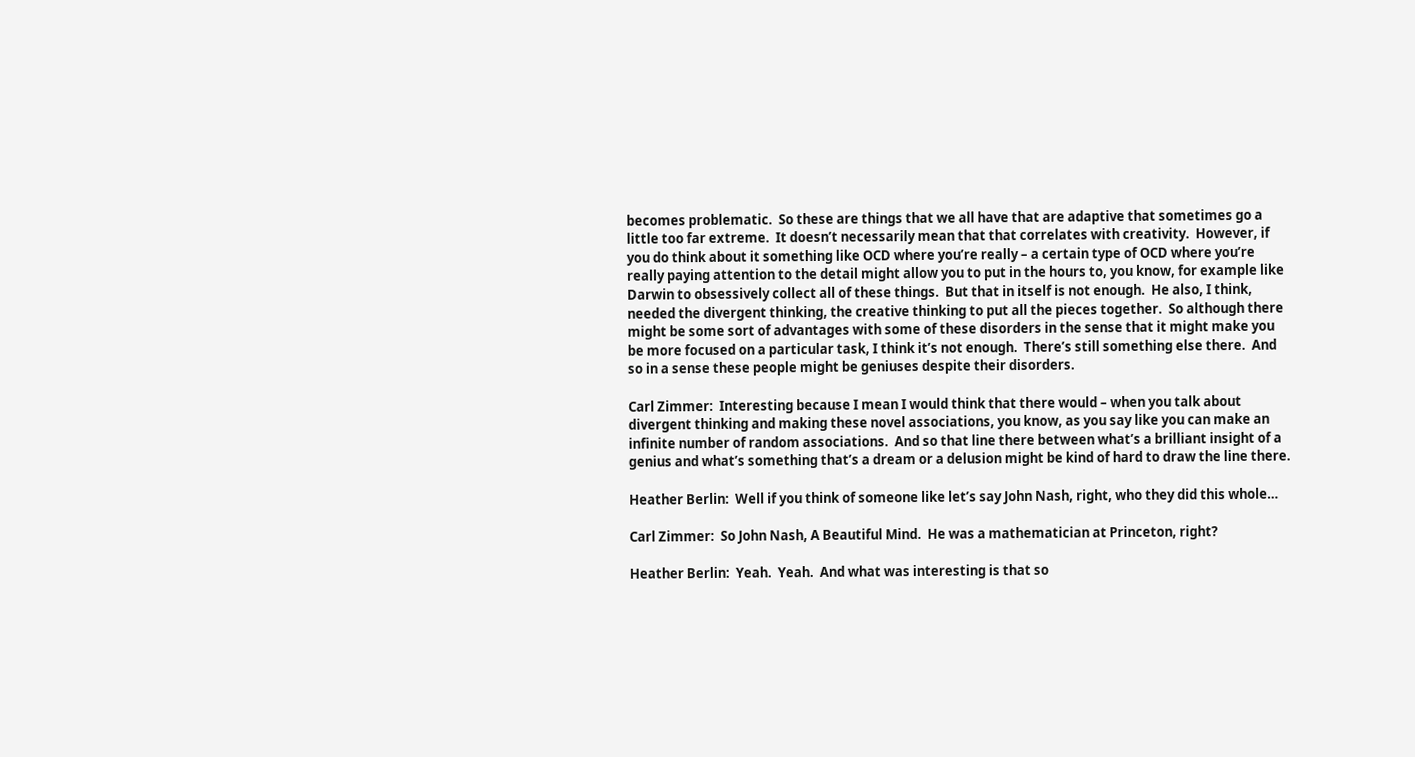becomes problematic.  So these are things that we all have that are adaptive that sometimes go a little too far extreme.  It doesn’t necessarily mean that that correlates with creativity.  However, if you do think about it something like OCD where you’re really – a certain type of OCD where you’re really paying attention to the detail might allow you to put in the hours to, you know, for example like Darwin to obsessively collect all of these things.  But that in itself is not enough.  He also, I think, needed the divergent thinking, the creative thinking to put all the pieces together.  So although there might be some sort of advantages with some of these disorders in the sense that it might make you be more focused on a particular task, I think it’s not enough.  There’s still something else there.  And so in a sense these people might be geniuses despite their disorders.

Carl Zimmer:  Interesting because I mean I would think that there would – when you talk about divergent thinking and making these novel associations, you know, as you say like you can make an infinite number of random associations.  And so that line there between what’s a brilliant insight of a genius and what’s something that’s a dream or a delusion might be kind of hard to draw the line there.

Heather Berlin:  Well if you think of someone like let’s say John Nash, right, who they did this whole…

Carl Zimmer:  So John Nash, A Beautiful Mind.  He was a mathematician at Princeton, right?

Heather Berlin:  Yeah.  Yeah.  And what was interesting is that so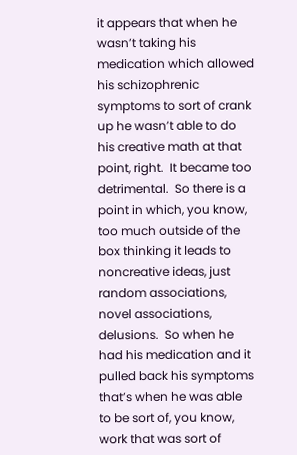it appears that when he wasn’t taking his medication which allowed his schizophrenic symptoms to sort of crank up he wasn’t able to do his creative math at that point, right.  It became too detrimental.  So there is a point in which, you know, too much outside of the box thinking it leads to noncreative ideas, just random associations, novel associations, delusions.  So when he had his medication and it pulled back his symptoms that’s when he was able to be sort of, you know, work that was sort of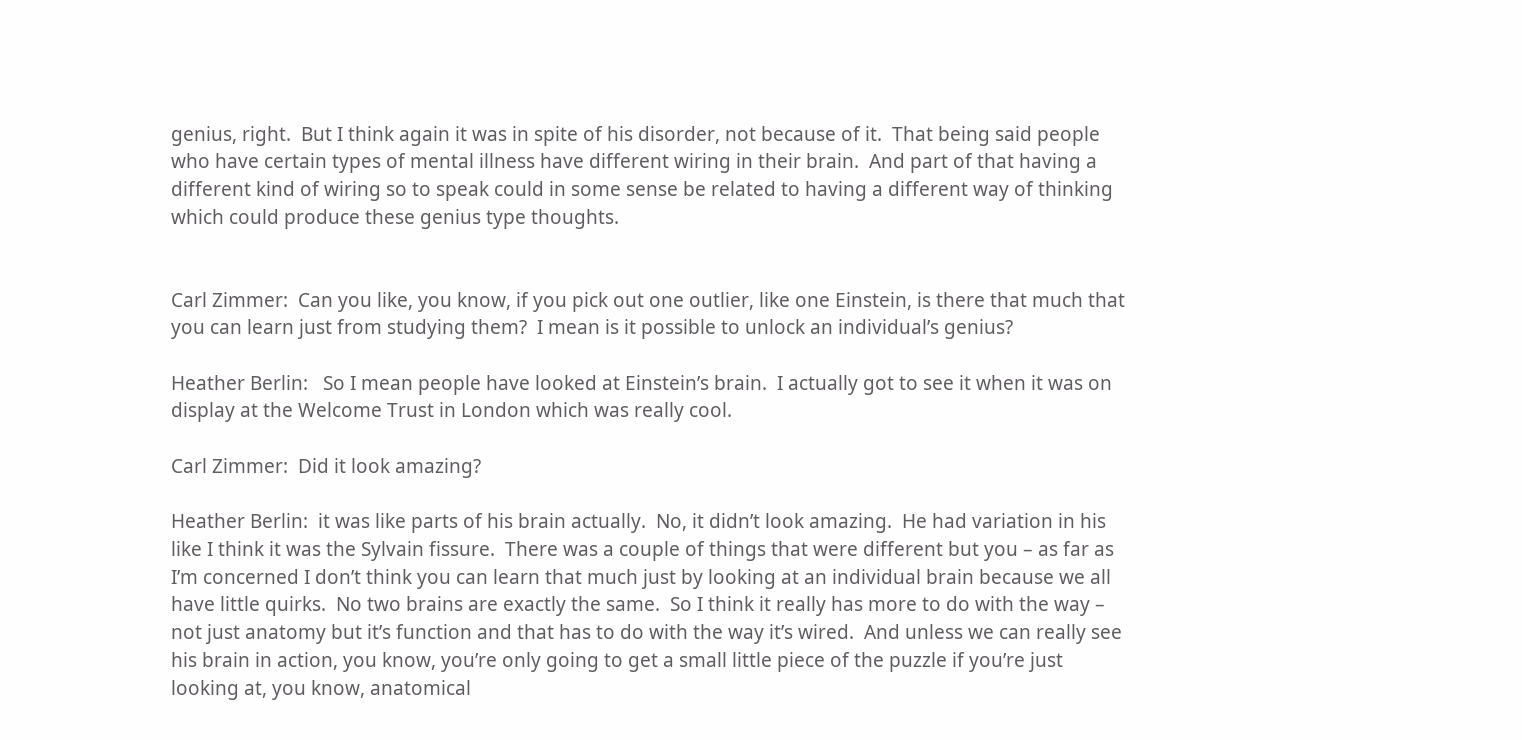genius, right.  But I think again it was in spite of his disorder, not because of it.  That being said people who have certain types of mental illness have different wiring in their brain.  And part of that having a different kind of wiring so to speak could in some sense be related to having a different way of thinking which could produce these genius type thoughts.


Carl Zimmer:  Can you like, you know, if you pick out one outlier, like one Einstein, is there that much that you can learn just from studying them?  I mean is it possible to unlock an individual’s genius?

Heather Berlin:   So I mean people have looked at Einstein’s brain.  I actually got to see it when it was on display at the Welcome Trust in London which was really cool.

Carl Zimmer:  Did it look amazing?

Heather Berlin:  it was like parts of his brain actually.  No, it didn’t look amazing.  He had variation in his like I think it was the Sylvain fissure.  There was a couple of things that were different but you – as far as I’m concerned I don’t think you can learn that much just by looking at an individual brain because we all have little quirks.  No two brains are exactly the same.  So I think it really has more to do with the way – not just anatomy but it’s function and that has to do with the way it’s wired.  And unless we can really see his brain in action, you know, you’re only going to get a small little piece of the puzzle if you’re just looking at, you know, anatomical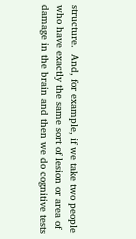structure.  And, for example, if we take two people who have exactly the same sort of lesion or area of damage in the brain and then we do cognitive tests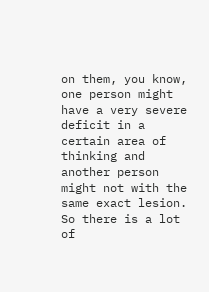on them, you know, one person might have a very severe deficit in a certain area of thinking and another person might not with the same exact lesion.  So there is a lot of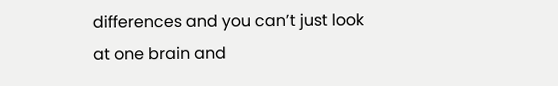differences and you can’t just look at one brain and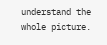understand the whole picture.